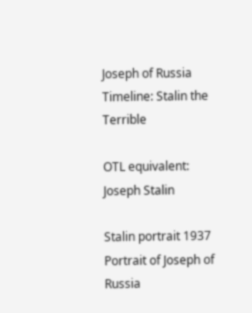Joseph of Russia
Timeline: Stalin the Terrible

OTL equivalent: Joseph Stalin

Stalin portrait 1937
Portrait of Joseph of Russia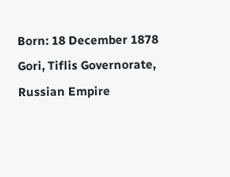Born: 18 December 1878
Gori, Tiflis Governorate, Russian Empire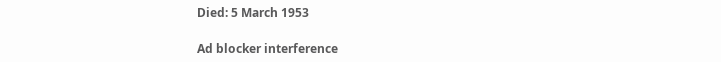Died: 5 March 1953

Ad blocker interference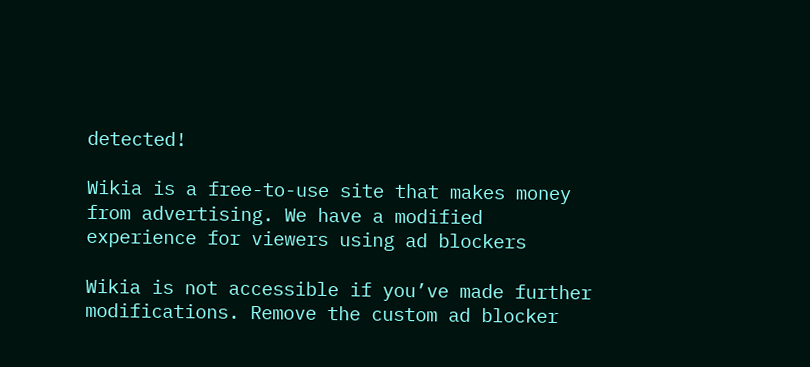detected!

Wikia is a free-to-use site that makes money from advertising. We have a modified experience for viewers using ad blockers

Wikia is not accessible if you’ve made further modifications. Remove the custom ad blocker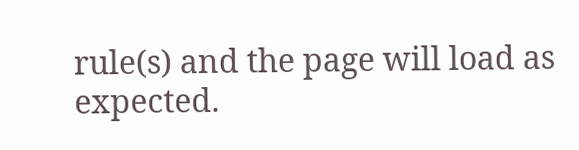rule(s) and the page will load as expected.